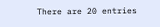There are 20 entries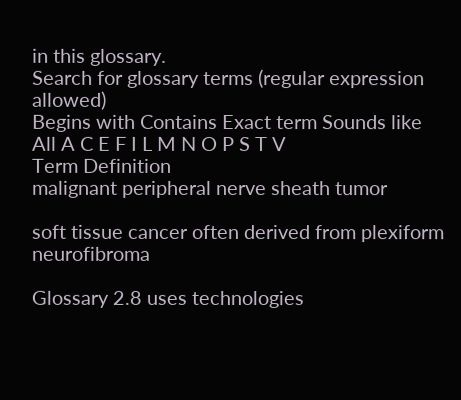in this glossary.
Search for glossary terms (regular expression allowed)
Begins with Contains Exact term Sounds like
All A C E F I L M N O P S T V
Term Definition
malignant peripheral nerve sheath tumor

soft tissue cancer often derived from plexiform neurofibroma

Glossary 2.8 uses technologies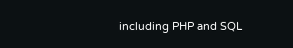including PHP and SQL